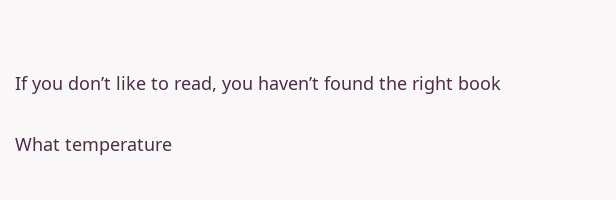If you don’t like to read, you haven’t found the right book

What temperature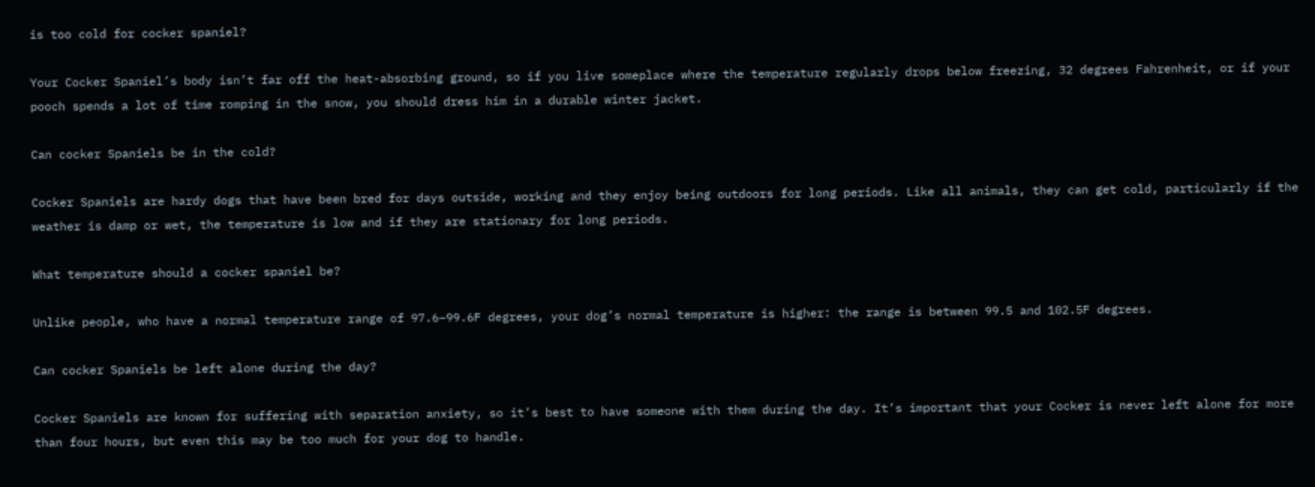is too cold for cocker spaniel?

Your Cocker Spaniel’s body isn’t far off the heat-absorbing ground, so if you live someplace where the temperature regularly drops below freezing, 32 degrees Fahrenheit, or if your pooch spends a lot of time romping in the snow, you should dress him in a durable winter jacket.

Can cocker Spaniels be in the cold?

Cocker Spaniels are hardy dogs that have been bred for days outside, working and they enjoy being outdoors for long periods. Like all animals, they can get cold, particularly if the weather is damp or wet, the temperature is low and if they are stationary for long periods.

What temperature should a cocker spaniel be?

Unlike people, who have a normal temperature range of 97.6–99.6F degrees, your dog’s normal temperature is higher: the range is between 99.5 and 102.5F degrees.

Can cocker Spaniels be left alone during the day?

Cocker Spaniels are known for suffering with separation anxiety, so it’s best to have someone with them during the day. It’s important that your Cocker is never left alone for more than four hours, but even this may be too much for your dog to handle.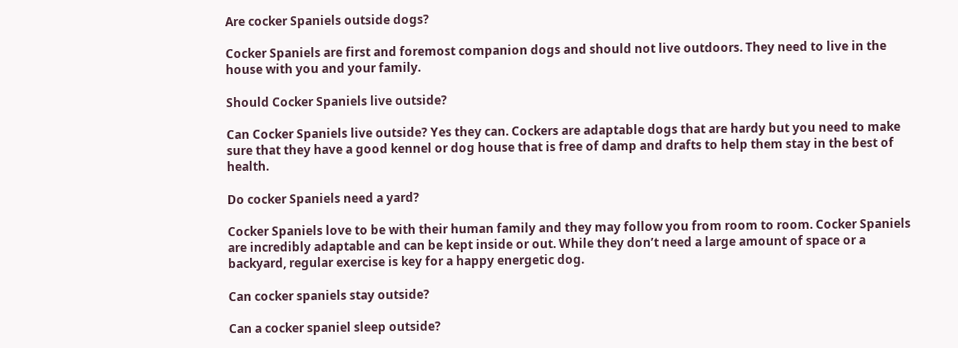Are cocker Spaniels outside dogs?

Cocker Spaniels are first and foremost companion dogs and should not live outdoors. They need to live in the house with you and your family.

Should Cocker Spaniels live outside?

Can Cocker Spaniels live outside? Yes they can. Cockers are adaptable dogs that are hardy but you need to make sure that they have a good kennel or dog house that is free of damp and drafts to help them stay in the best of health.

Do cocker Spaniels need a yard?

Cocker Spaniels love to be with their human family and they may follow you from room to room. Cocker Spaniels are incredibly adaptable and can be kept inside or out. While they don’t need a large amount of space or a backyard, regular exercise is key for a happy energetic dog.

Can cocker spaniels stay outside?

Can a cocker spaniel sleep outside?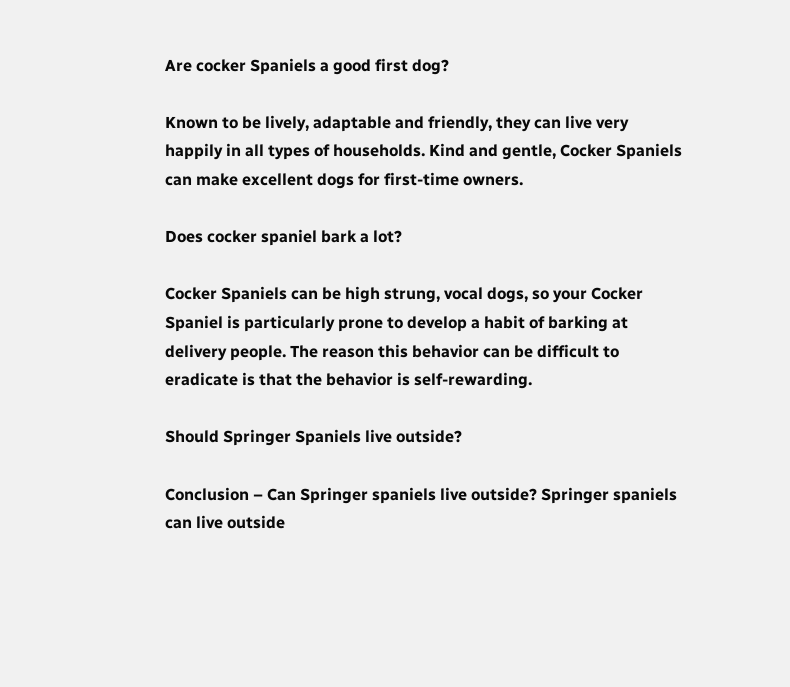Are cocker Spaniels a good first dog?

Known to be lively, adaptable and friendly, they can live very happily in all types of households. Kind and gentle, Cocker Spaniels can make excellent dogs for first-time owners.

Does cocker spaniel bark a lot?

Cocker Spaniels can be high strung, vocal dogs, so your Cocker Spaniel is particularly prone to develop a habit of barking at delivery people. The reason this behavior can be difficult to eradicate is that the behavior is self-rewarding.

Should Springer Spaniels live outside?

Conclusion – Can Springer spaniels live outside? Springer spaniels can live outside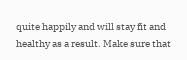quite happily and will stay fit and healthy as a result. Make sure that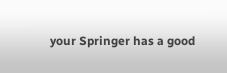your Springer has a good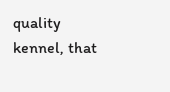quality kennel, that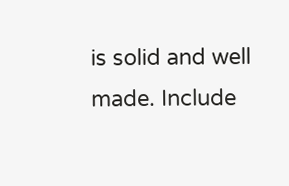is solid and well made. Include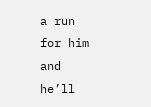a run for him and he’ll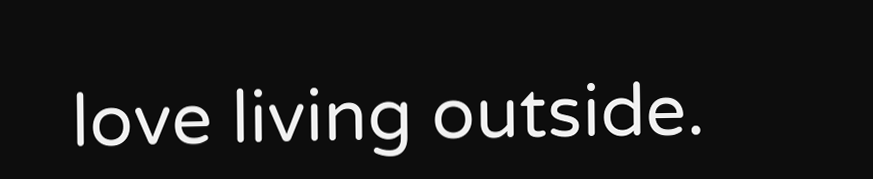love living outside.